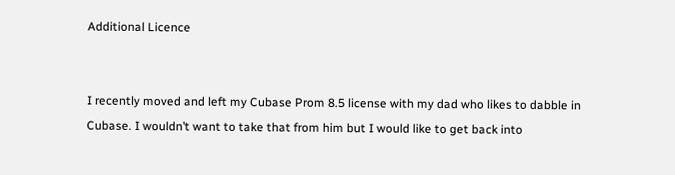Additional Licence


I recently moved and left my Cubase Prom 8.5 license with my dad who likes to dabble in Cubase. I wouldn’t want to take that from him but I would like to get back into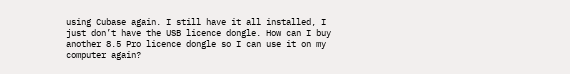using Cubase again. I still have it all installed, I just don’t have the USB licence dongle. How can I buy another 8.5 Pro licence dongle so I can use it on my computer again?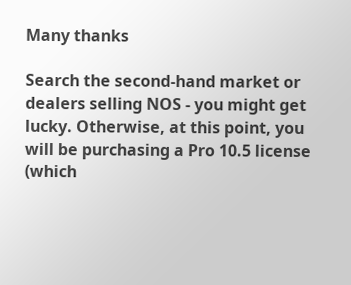Many thanks

Search the second-hand market or dealers selling NOS - you might get lucky. Otherwise, at this point, you will be purchasing a Pro 10.5 license (which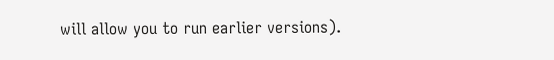will allow you to run earlier versions).